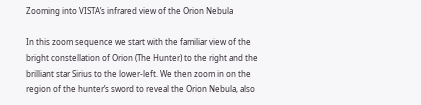Zooming into VISTA’s infrared view of the Orion Nebula

In this zoom sequence we start with the familiar view of the bright constellation of Orion (The Hunter) to the right and the brilliant star Sirius to the lower-left. We then zoom in on the region of the hunter’s sword to reveal the Orion Nebula, also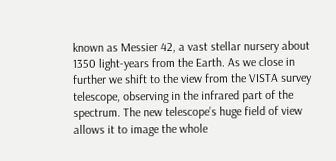known as Messier 42, a vast stellar nursery about 1350 light-years from the Earth. As we close in further we shift to the view from the VISTA survey telescope, observing in the infrared part of the spectrum. The new telescope’s huge field of view allows it to image the whole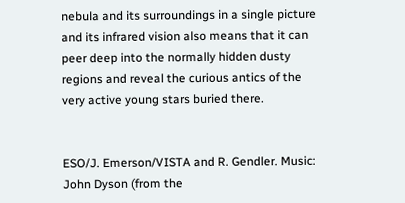nebula and its surroundings in a single picture and its infrared vision also means that it can peer deep into the normally hidden dusty regions and reveal the curious antics of the very active young stars buried there.


ESO/J. Emerson/VISTA and R. Gendler. Music: John Dyson (from the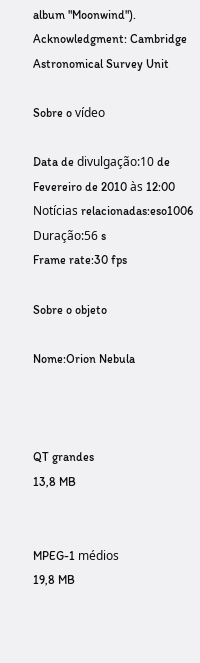album "Moonwind"). Acknowledgment: Cambridge Astronomical Survey Unit

Sobre o vídeo

Data de divulgação:10 de Fevereiro de 2010 às 12:00
Notícias relacionadas:eso1006
Duração:56 s
Frame rate:30 fps

Sobre o objeto

Nome:Orion Nebula



QT grandes
13,8 MB


MPEG-1 médios
19,8 MB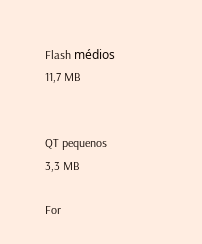Flash médios
11,7 MB


QT pequenos
3,3 MB

For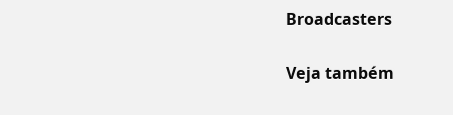Broadcasters

Veja também